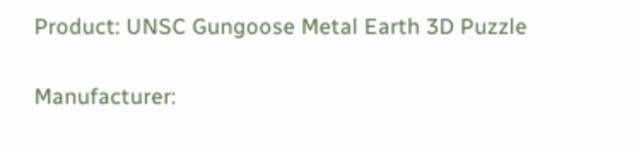Product: UNSC Gungoose Metal Earth 3D Puzzle

Manufacturer: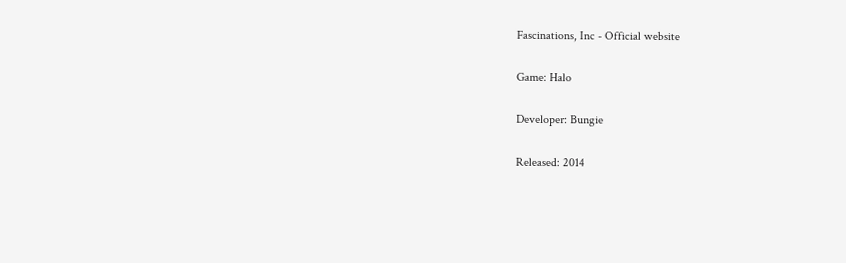Fascinations, Inc - Official website

Game: Halo

Developer: Bungie

Released: 2014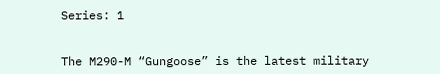Series: 1


The M290-M “Gungoose” is the latest military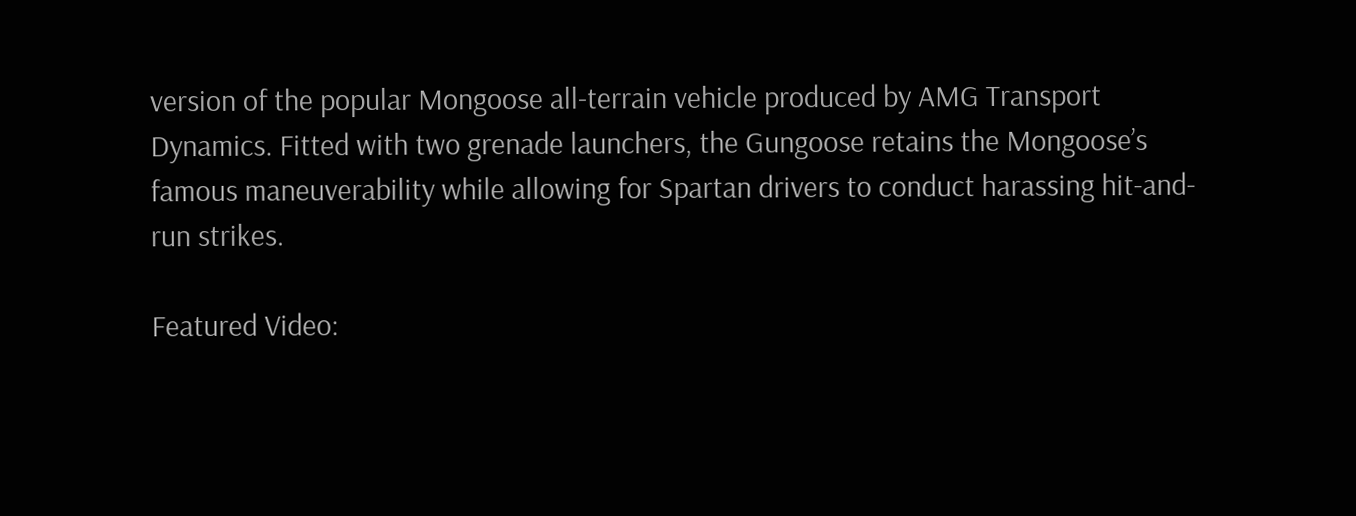version of the popular Mongoose all-terrain vehicle produced by AMG Transport Dynamics. Fitted with two grenade launchers, the Gungoose retains the Mongoose’s famous maneuverability while allowing for Spartan drivers to conduct harassing hit-and-run strikes.

Featured Video: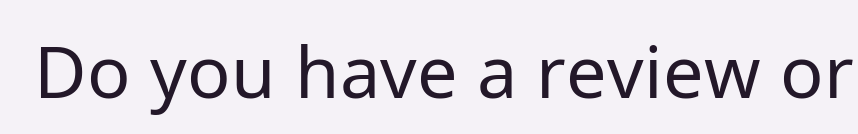Do you have a review or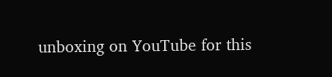unboxing on YouTube for this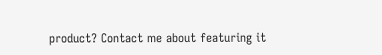product? Contact me about featuring it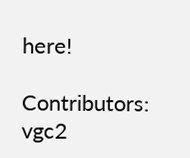here!

Contributors: vgc2